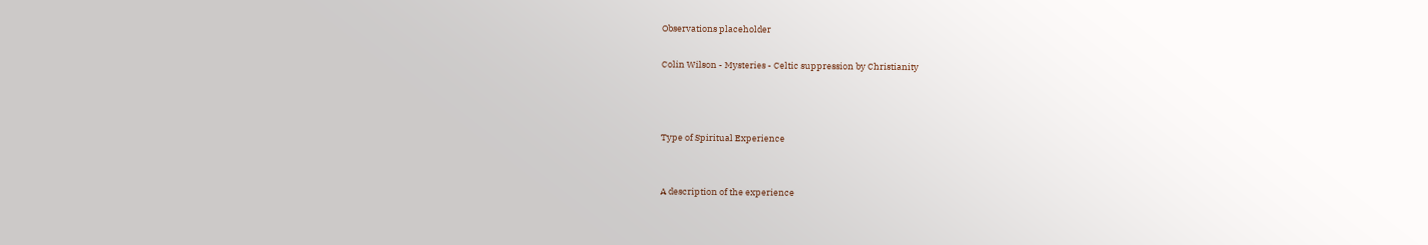Observations placeholder

Colin Wilson - Mysteries - Celtic suppression by Christianity



Type of Spiritual Experience


A description of the experience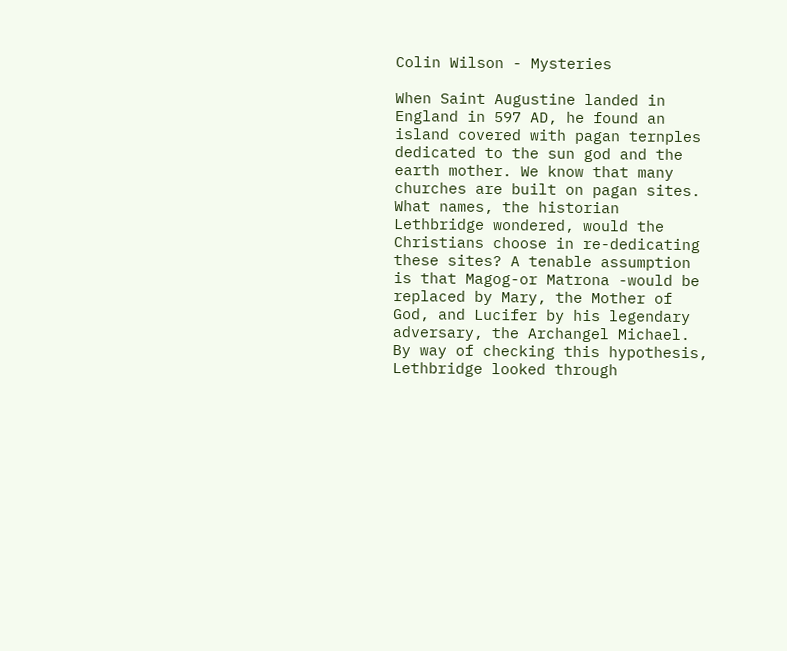Colin Wilson - Mysteries

When Saint Augustine landed in England in 597 AD, he found an island covered with pagan ternples dedicated to the sun god and the earth mother. We know that many churches are built on pagan sites.
What names, the historian Lethbridge wondered, would the Christians choose in re-dedicating these sites? A tenable assumption is that Magog-or Matrona -would be replaced by Mary, the Mother of God, and Lucifer by his legendary adversary, the Archangel Michael. By way of checking this hypothesis, Lethbridge looked through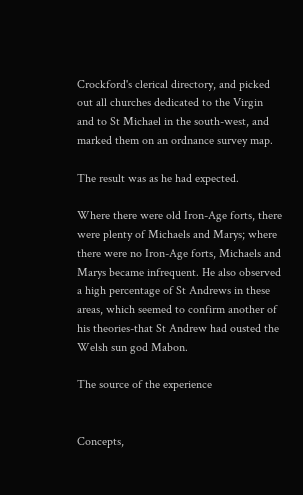Crockford's clerical directory, and picked out all churches dedicated to the Virgin and to St Michael in the south-west, and marked them on an ordnance survey map.

The result was as he had expected.

Where there were old Iron-Age forts, there were plenty of Michaels and Marys; where there were no Iron-Age forts, Michaels and Marys became infrequent. He also observed a high percentage of St Andrews in these areas, which seemed to confirm another of his theories-that St Andrew had ousted the Welsh sun god Mabon.

The source of the experience


Concepts,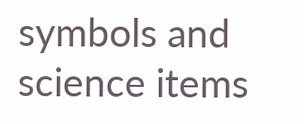symbols and science items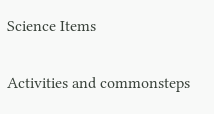Science Items

Activities and commonsteps